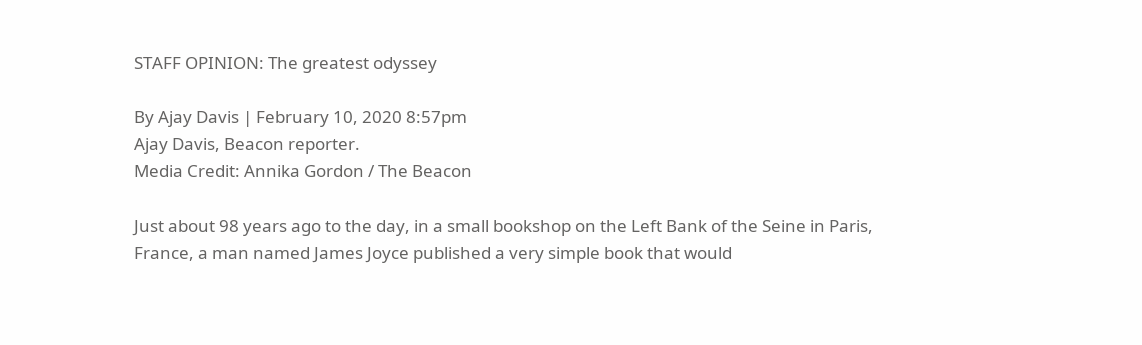STAFF OPINION: The greatest odyssey

By Ajay Davis | February 10, 2020 8:57pm
Ajay Davis, Beacon reporter.
Media Credit: Annika Gordon / The Beacon

Just about 98 years ago to the day, in a small bookshop on the Left Bank of the Seine in Paris, France, a man named James Joyce published a very simple book that would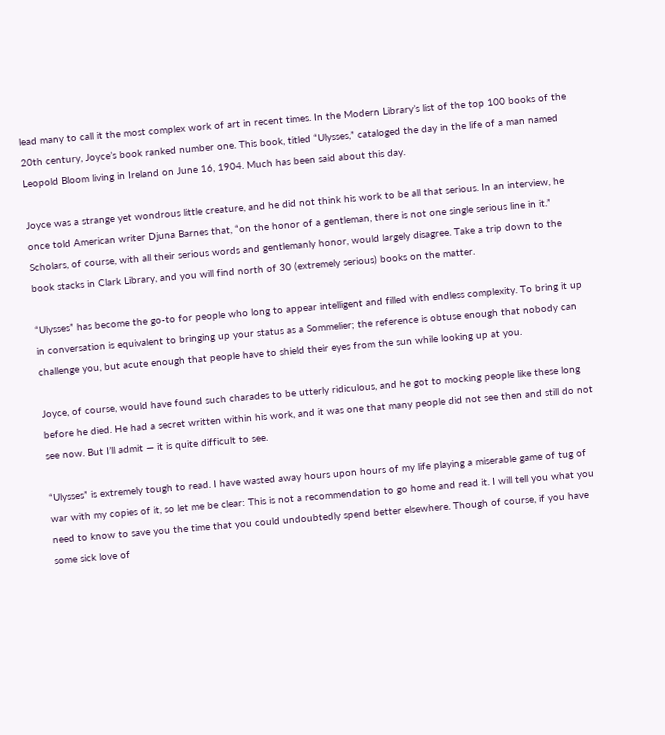lead many to call it the most complex work of art in recent times. In the Modern Library’s list of the top 100 books of the 20th century, Joyce’s book ranked number one. This book, titled “Ulysses,” cataloged the day in the life of a man named Leopold Bloom living in Ireland on June 16, 1904. Much has been said about this day.

Joyce was a strange yet wondrous little creature, and he did not think his work to be all that serious. In an interview, he once told American writer Djuna Barnes that, “on the honor of a gentleman, there is not one single serious line in it.” Scholars, of course, with all their serious words and gentlemanly honor, would largely disagree. Take a trip down to the book stacks in Clark Library, and you will find north of 30 (extremely serious) books on the matter.

“Ulysses” has become the go-to for people who long to appear intelligent and filled with endless complexity. To bring it up in conversation is equivalent to bringing up your status as a Sommelier; the reference is obtuse enough that nobody can challenge you, but acute enough that people have to shield their eyes from the sun while looking up at you.

Joyce, of course, would have found such charades to be utterly ridiculous, and he got to mocking people like these long before he died. He had a secret written within his work, and it was one that many people did not see then and still do not see now. But I’ll admit — it is quite difficult to see.

“Ulysses” is extremely tough to read. I have wasted away hours upon hours of my life playing a miserable game of tug of war with my copies of it, so let me be clear: This is not a recommendation to go home and read it. I will tell you what you need to know to save you the time that you could undoubtedly spend better elsewhere. Though of course, if you have some sick love of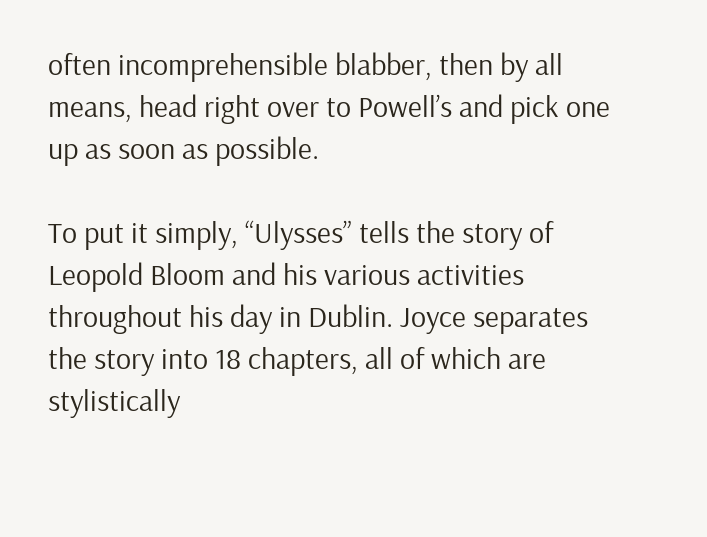often incomprehensible blabber, then by all means, head right over to Powell’s and pick one up as soon as possible.

To put it simply, “Ulysses” tells the story of Leopold Bloom and his various activities throughout his day in Dublin. Joyce separates the story into 18 chapters, all of which are stylistically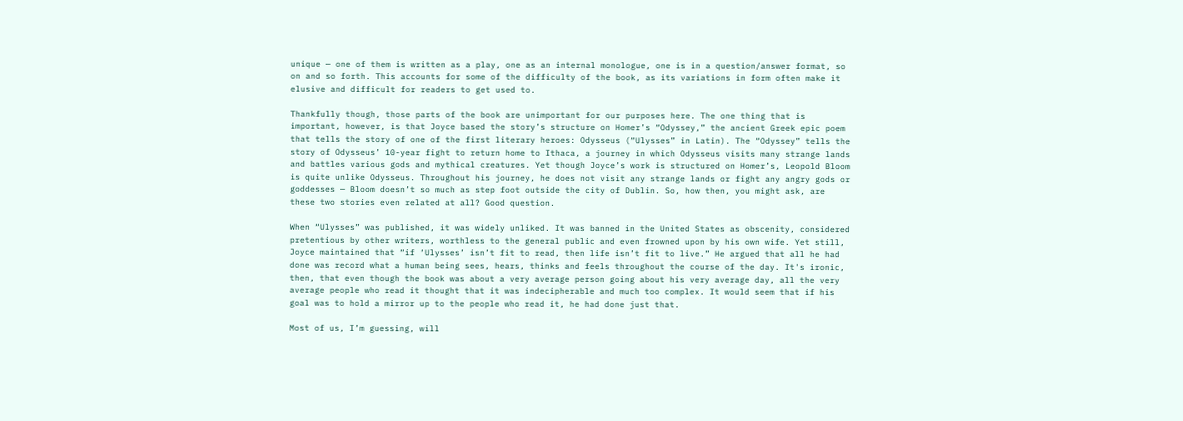unique — one of them is written as a play, one as an internal monologue, one is in a question/answer format, so on and so forth. This accounts for some of the difficulty of the book, as its variations in form often make it elusive and difficult for readers to get used to.

Thankfully though, those parts of the book are unimportant for our purposes here. The one thing that is important, however, is that Joyce based the story’s structure on Homer’s “Odyssey,” the ancient Greek epic poem that tells the story of one of the first literary heroes: Odysseus (“Ulysses” in Latin). The “Odyssey” tells the story of Odysseus’ 10-year fight to return home to Ithaca, a journey in which Odysseus visits many strange lands and battles various gods and mythical creatures. Yet though Joyce’s work is structured on Homer’s, Leopold Bloom is quite unlike Odysseus. Throughout his journey, he does not visit any strange lands or fight any angry gods or goddesses — Bloom doesn’t so much as step foot outside the city of Dublin. So, how then, you might ask, are these two stories even related at all? Good question.

When “Ulysses” was published, it was widely unliked. It was banned in the United States as obscenity, considered pretentious by other writers, worthless to the general public and even frowned upon by his own wife. Yet still, Joyce maintained that “if ‘Ulysses’ isn’t fit to read, then life isn’t fit to live.” He argued that all he had done was record what a human being sees, hears, thinks and feels throughout the course of the day. It's ironic, then, that even though the book was about a very average person going about his very average day, all the very average people who read it thought that it was indecipherable and much too complex. It would seem that if his goal was to hold a mirror up to the people who read it, he had done just that.

Most of us, I’m guessing, will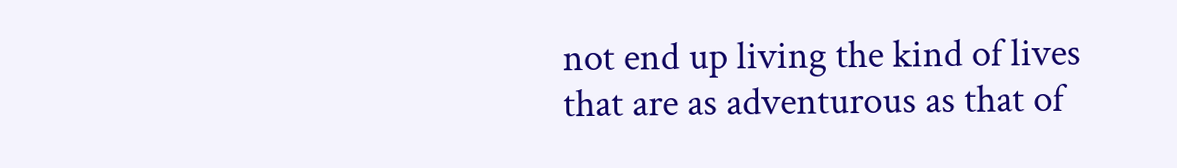not end up living the kind of lives that are as adventurous as that of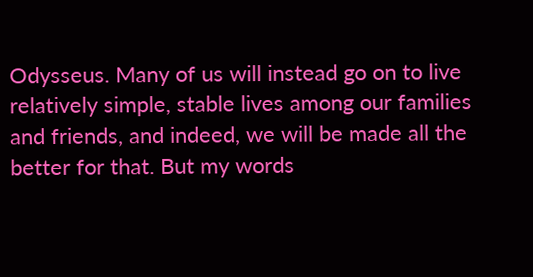Odysseus. Many of us will instead go on to live relatively simple, stable lives among our families and friends, and indeed, we will be made all the better for that. But my words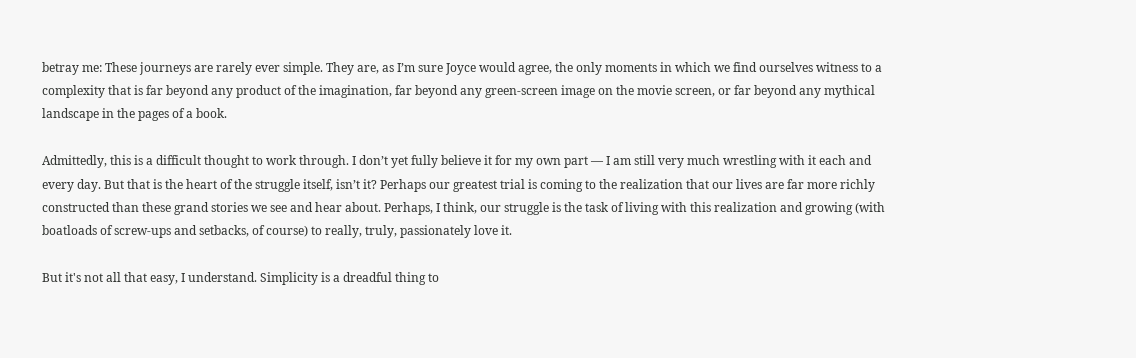betray me: These journeys are rarely ever simple. They are, as I’m sure Joyce would agree, the only moments in which we find ourselves witness to a complexity that is far beyond any product of the imagination, far beyond any green-screen image on the movie screen, or far beyond any mythical landscape in the pages of a book.

Admittedly, this is a difficult thought to work through. I don’t yet fully believe it for my own part — I am still very much wrestling with it each and every day. But that is the heart of the struggle itself, isn’t it? Perhaps our greatest trial is coming to the realization that our lives are far more richly constructed than these grand stories we see and hear about. Perhaps, I think, our struggle is the task of living with this realization and growing (with boatloads of screw-ups and setbacks, of course) to really, truly, passionately love it.

But it's not all that easy, I understand. Simplicity is a dreadful thing to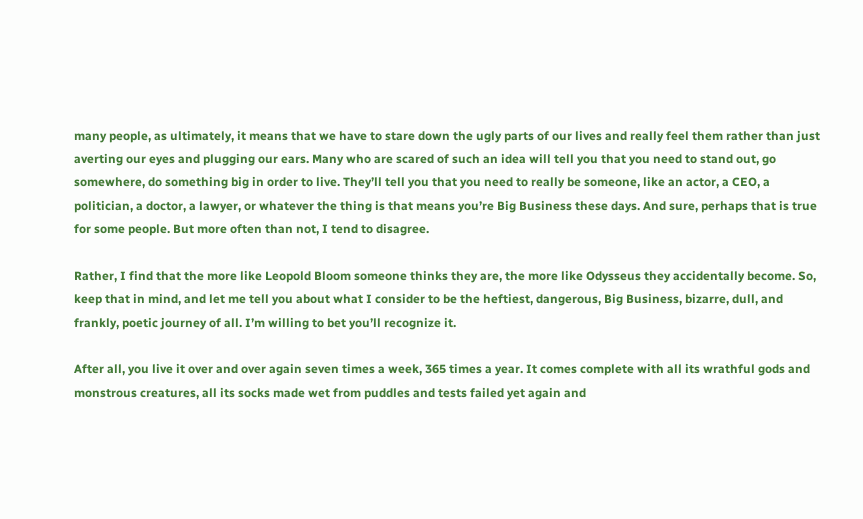many people, as ultimately, it means that we have to stare down the ugly parts of our lives and really feel them rather than just averting our eyes and plugging our ears. Many who are scared of such an idea will tell you that you need to stand out, go somewhere, do something big in order to live. They’ll tell you that you need to really be someone, like an actor, a CEO, a politician, a doctor, a lawyer, or whatever the thing is that means you’re Big Business these days. And sure, perhaps that is true for some people. But more often than not, I tend to disagree.

Rather, I find that the more like Leopold Bloom someone thinks they are, the more like Odysseus they accidentally become. So, keep that in mind, and let me tell you about what I consider to be the heftiest, dangerous, Big Business, bizarre, dull, and frankly, poetic journey of all. I’m willing to bet you’ll recognize it.

After all, you live it over and over again seven times a week, 365 times a year. It comes complete with all its wrathful gods and monstrous creatures, all its socks made wet from puddles and tests failed yet again and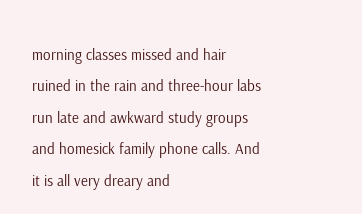morning classes missed and hair ruined in the rain and three-hour labs run late and awkward study groups and homesick family phone calls. And it is all very dreary and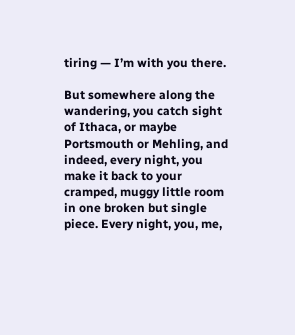tiring — I’m with you there.

But somewhere along the wandering, you catch sight of Ithaca, or maybe Portsmouth or Mehling, and indeed, every night, you make it back to your cramped, muggy little room in one broken but single piece. Every night, you, me,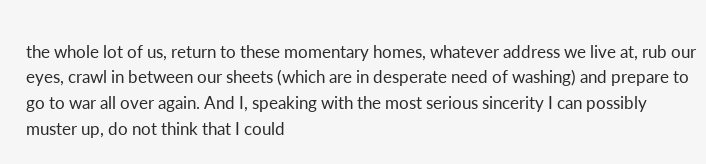the whole lot of us, return to these momentary homes, whatever address we live at, rub our eyes, crawl in between our sheets (which are in desperate need of washing) and prepare to go to war all over again. And I, speaking with the most serious sincerity I can possibly muster up, do not think that I could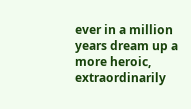ever in a million years dream up a more heroic, extraordinarily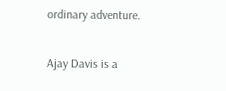ordinary adventure.

Ajay Davis is a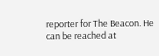reporter for The Beacon. He can be reached at